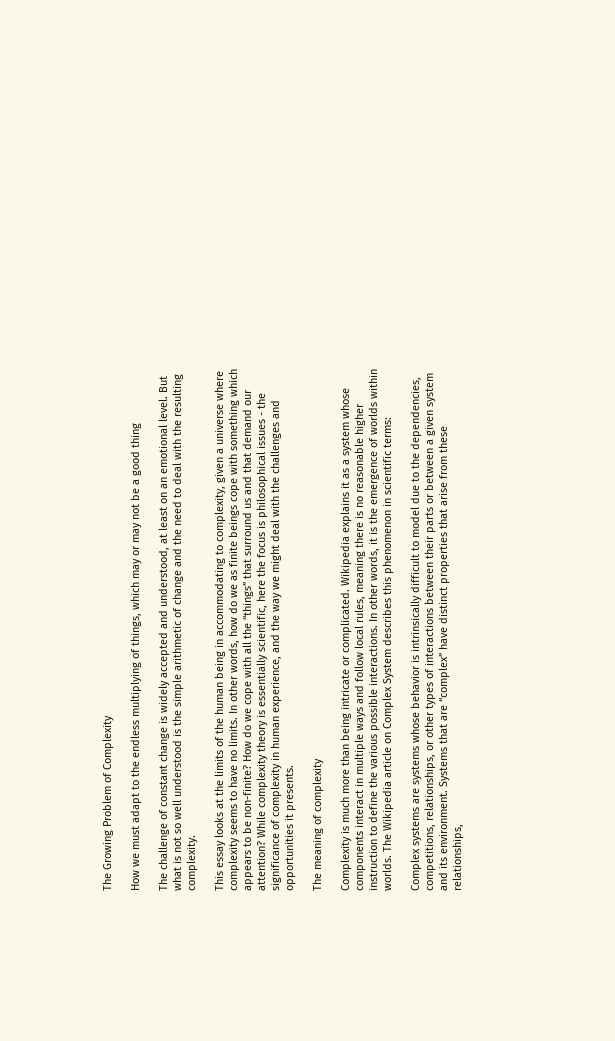The Growing Problem of Complexity

How we must adapt to the endless multiplying of things, which may or may not be a good thing

The challenge of constant change is widely accepted and understood, at least on an emotional level. But what is not so well understood is the simple arithmetic of change and the need to deal with the resulting complexity.

This essay looks at the limits of the human being in accommodating to complexity, given a universe where complexity seems to have no limits. In other words, how do we as finite beings cope with something which appears to be non-finite? How do we cope with all the “things” that surround us and that demand our attention? While complexity theory is essentially scientific, here the focus is philosophical issues - the significance of complexity in human experience, and the way we might deal with the challenges and opportunities it presents.

The meaning of complexity

Complexity is much more than being intricate or complicated. Wikipedia explains it as a system whose components interact in multiple ways and follow local rules, meaning there is no reasonable higher instruction to define the various possible interactions. In other words, it is the emergence of worlds within worlds. The Wikipedia article on Complex System describes this phenomenon in scientific terms:

Complex systems are systems whose behavior is intrinsically difficult to model due to the dependencies, competitions, relationships, or other types of interactions between their parts or between a given system and its environment. Systems that are “complex” have distinct properties that arise from these relationships,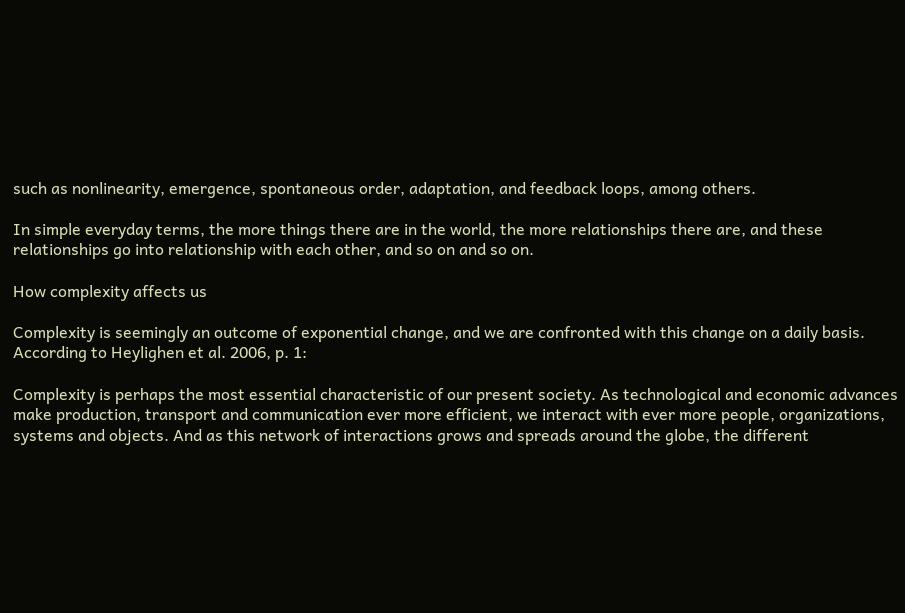such as nonlinearity, emergence, spontaneous order, adaptation, and feedback loops, among others.

In simple everyday terms, the more things there are in the world, the more relationships there are, and these relationships go into relationship with each other, and so on and so on.

How complexity affects us

Complexity is seemingly an outcome of exponential change, and we are confronted with this change on a daily basis. According to Heylighen et al. 2006, p. 1:

Complexity is perhaps the most essential characteristic of our present society. As technological and economic advances make production, transport and communication ever more efficient, we interact with ever more people, organizations, systems and objects. And as this network of interactions grows and spreads around the globe, the different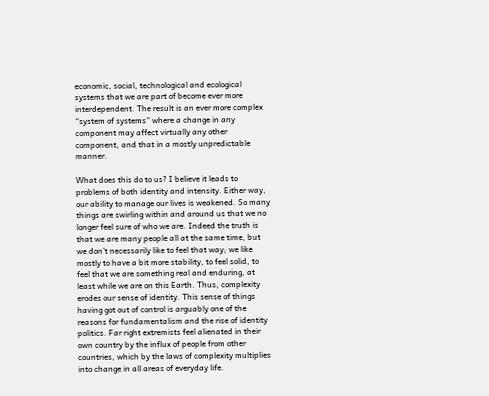economic, social, technological and ecological systems that we are part of become ever more interdependent. The result is an ever more complex “system of systems” where a change in any component may affect virtually any other component, and that in a mostly unpredictable manner.

What does this do to us? I believe it leads to problems of both identity and intensity. Either way, our ability to manage our lives is weakened. So many things are swirling within and around us that we no longer feel sure of who we are. Indeed the truth is that we are many people all at the same time, but we don’t necessarily like to feel that way; we like mostly to have a bit more stability, to feel solid, to feel that we are something real and enduring, at least while we are on this Earth. Thus, complexity erodes our sense of identity. This sense of things having got out of control is arguably one of the reasons for fundamentalism and the rise of identity politics. Far right extremists feel alienated in their own country by the influx of people from other countries, which by the laws of complexity multiplies into change in all areas of everyday life.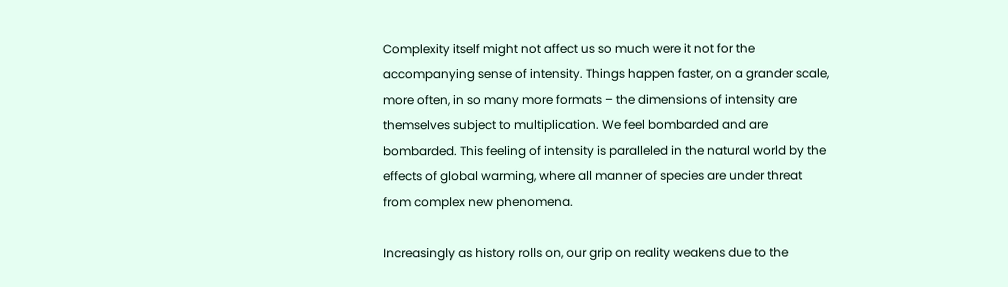Complexity itself might not affect us so much were it not for the accompanying sense of intensity. Things happen faster, on a grander scale, more often, in so many more formats – the dimensions of intensity are themselves subject to multiplication. We feel bombarded and are bombarded. This feeling of intensity is paralleled in the natural world by the effects of global warming, where all manner of species are under threat from complex new phenomena.

Increasingly as history rolls on, our grip on reality weakens due to the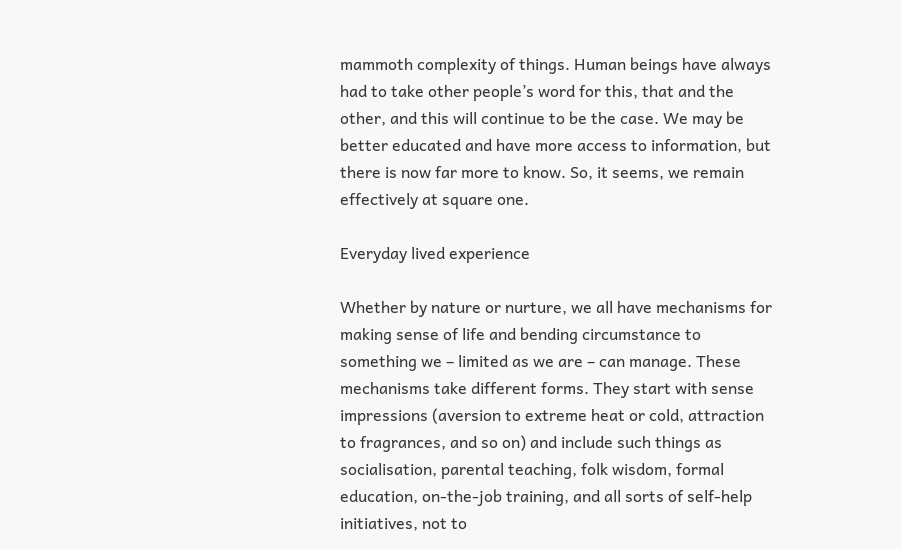mammoth complexity of things. Human beings have always had to take other people’s word for this, that and the other, and this will continue to be the case. We may be better educated and have more access to information, but there is now far more to know. So, it seems, we remain effectively at square one.

Everyday lived experience

Whether by nature or nurture, we all have mechanisms for making sense of life and bending circumstance to something we – limited as we are – can manage. These mechanisms take different forms. They start with sense impressions (aversion to extreme heat or cold, attraction to fragrances, and so on) and include such things as socialisation, parental teaching, folk wisdom, formal education, on-the-job training, and all sorts of self-help initiatives, not to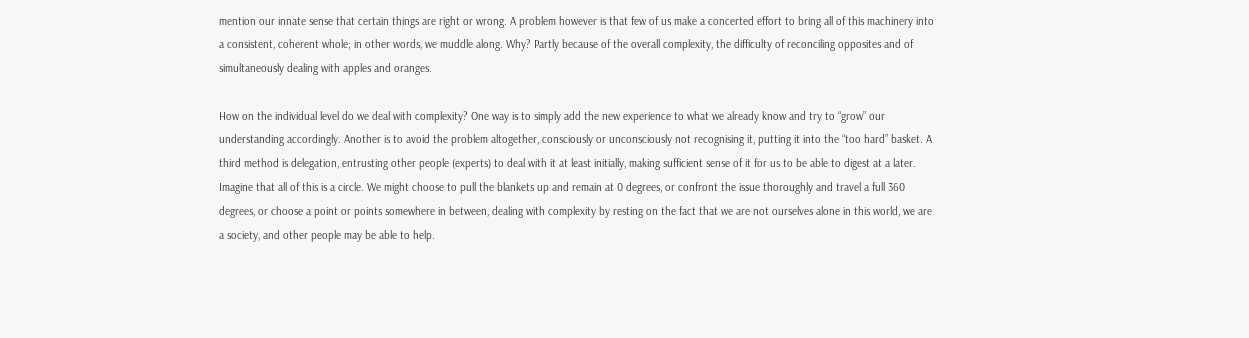mention our innate sense that certain things are right or wrong. A problem however is that few of us make a concerted effort to bring all of this machinery into a consistent, coherent whole; in other words, we muddle along. Why? Partly because of the overall complexity, the difficulty of reconciling opposites and of simultaneously dealing with apples and oranges.

How on the individual level do we deal with complexity? One way is to simply add the new experience to what we already know and try to “grow” our understanding accordingly. Another is to avoid the problem altogether, consciously or unconsciously not recognising it, putting it into the “too hard” basket. A third method is delegation, entrusting other people (experts) to deal with it at least initially, making sufficient sense of it for us to be able to digest at a later. Imagine that all of this is a circle. We might choose to pull the blankets up and remain at 0 degrees, or confront the issue thoroughly and travel a full 360 degrees, or choose a point or points somewhere in between, dealing with complexity by resting on the fact that we are not ourselves alone in this world, we are a society, and other people may be able to help.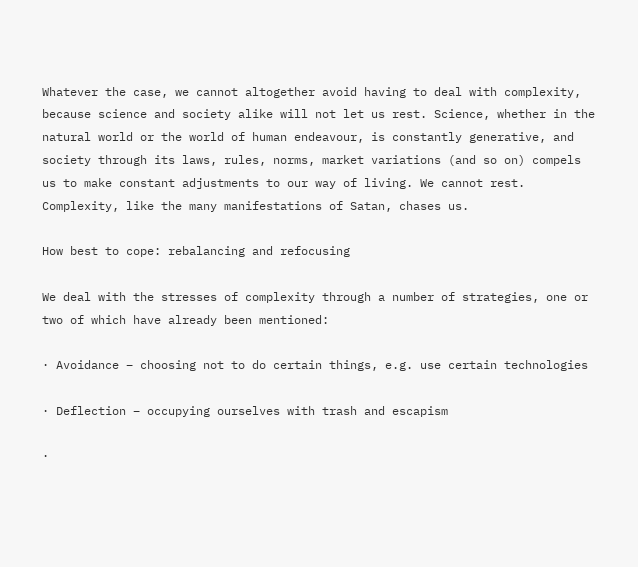Whatever the case, we cannot altogether avoid having to deal with complexity, because science and society alike will not let us rest. Science, whether in the natural world or the world of human endeavour, is constantly generative, and society through its laws, rules, norms, market variations (and so on) compels us to make constant adjustments to our way of living. We cannot rest. Complexity, like the many manifestations of Satan, chases us.

How best to cope: rebalancing and refocusing

We deal with the stresses of complexity through a number of strategies, one or two of which have already been mentioned:

· Avoidance – choosing not to do certain things, e.g. use certain technologies

· Deflection – occupying ourselves with trash and escapism

·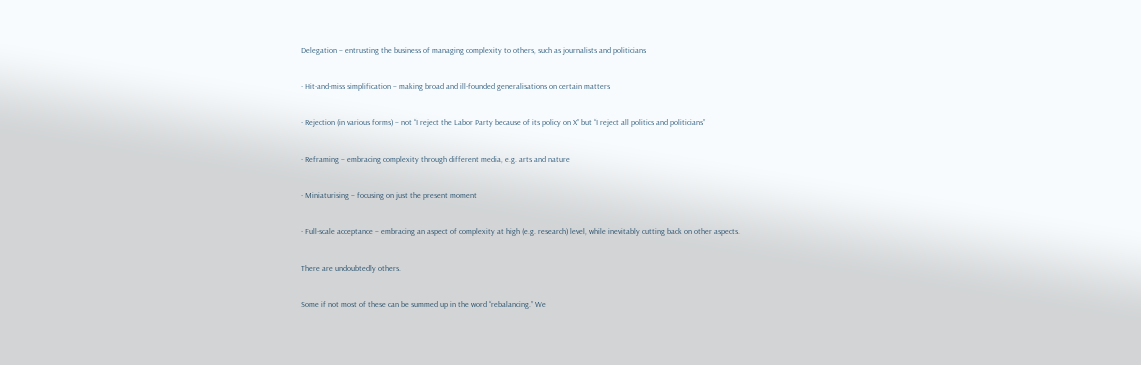Delegation – entrusting the business of managing complexity to others, such as journalists and politicians

· Hit-and-miss simplification – making broad and ill-founded generalisations on certain matters

· Rejection (in various forms) – not “I reject the Labor Party because of its policy on X” but “I reject all politics and politicians”

· Reframing – embracing complexity through different media, e.g. arts and nature

· Miniaturising – focusing on just the present moment

· Full-scale acceptance – embracing an aspect of complexity at high (e.g. research) level, while inevitably cutting back on other aspects.

There are undoubtedly others.

Some if not most of these can be summed up in the word “rebalancing.” We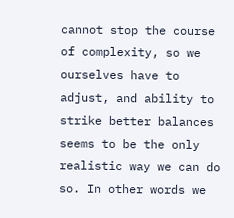cannot stop the course of complexity, so we ourselves have to adjust, and ability to strike better balances seems to be the only realistic way we can do so. In other words we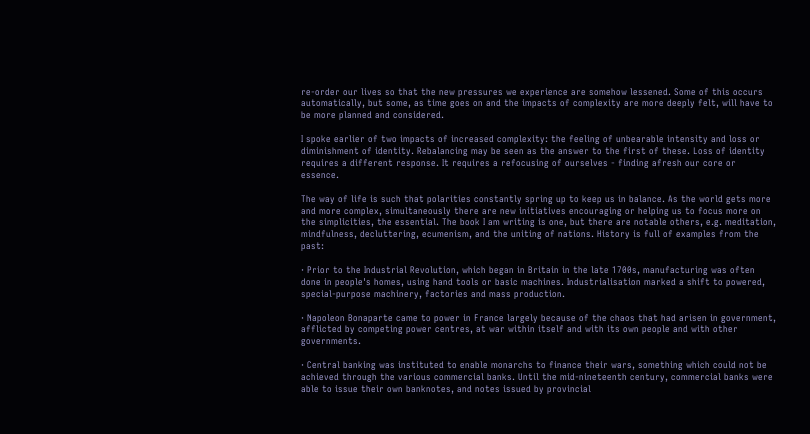re-order our lives so that the new pressures we experience are somehow lessened. Some of this occurs automatically, but some, as time goes on and the impacts of complexity are more deeply felt, will have to be more planned and considered.

I spoke earlier of two impacts of increased complexity: the feeling of unbearable intensity and loss or diminishment of identity. Rebalancing may be seen as the answer to the first of these. Loss of identity requires a different response. It requires a refocusing of ourselves - finding afresh our core or essence.

The way of life is such that polarities constantly spring up to keep us in balance. As the world gets more and more complex, simultaneously there are new initiatives encouraging or helping us to focus more on the simplicities, the essential. The book I am writing is one, but there are notable others, e.g. meditation, mindfulness, decluttering, ecumenism, and the uniting of nations. History is full of examples from the past:

· Prior to the Industrial Revolution, which began in Britain in the late 1700s, manufacturing was often done in people's homes, using hand tools or basic machines. Industrialisation marked a shift to powered, special-purpose machinery, factories and mass production.

· Napoleon Bonaparte came to power in France largely because of the chaos that had arisen in government, afflicted by competing power centres, at war within itself and with its own people and with other governments.

· Central banking was instituted to enable monarchs to finance their wars, something which could not be achieved through the various commercial banks. Until the mid-nineteenth century, commercial banks were able to issue their own banknotes, and notes issued by provincial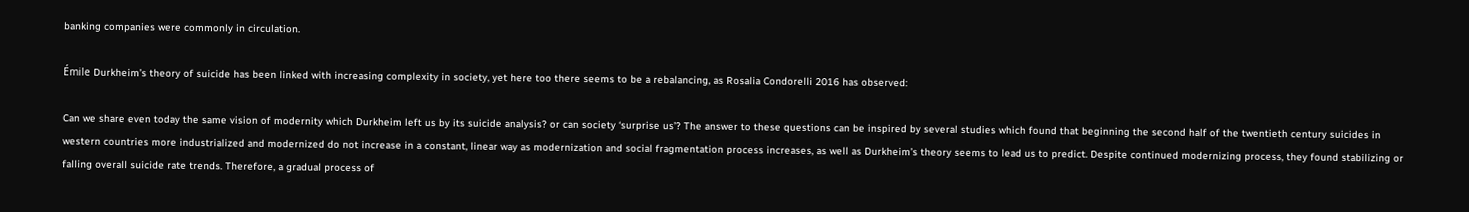banking companies were commonly in circulation.

Émile Durkheim’s theory of suicide has been linked with increasing complexity in society, yet here too there seems to be a rebalancing, as Rosalia Condorelli 2016 has observed:

Can we share even today the same vision of modernity which Durkheim left us by its suicide analysis? or can society ‘surprise us’? The answer to these questions can be inspired by several studies which found that beginning the second half of the twentieth century suicides in western countries more industrialized and modernized do not increase in a constant, linear way as modernization and social fragmentation process increases, as well as Durkheim’s theory seems to lead us to predict. Despite continued modernizing process, they found stabilizing or falling overall suicide rate trends. Therefore, a gradual process of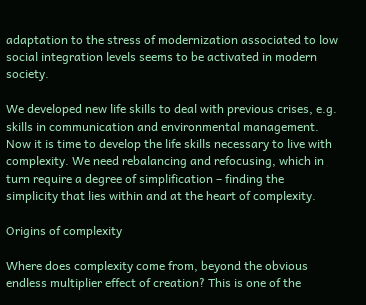adaptation to the stress of modernization associated to low social integration levels seems to be activated in modern society.

We developed new life skills to deal with previous crises, e.g. skills in communication and environmental management. Now it is time to develop the life skills necessary to live with complexity. We need rebalancing and refocusing, which in turn require a degree of simplification – finding the simplicity that lies within and at the heart of complexity.

Origins of complexity

Where does complexity come from, beyond the obvious endless multiplier effect of creation? This is one of the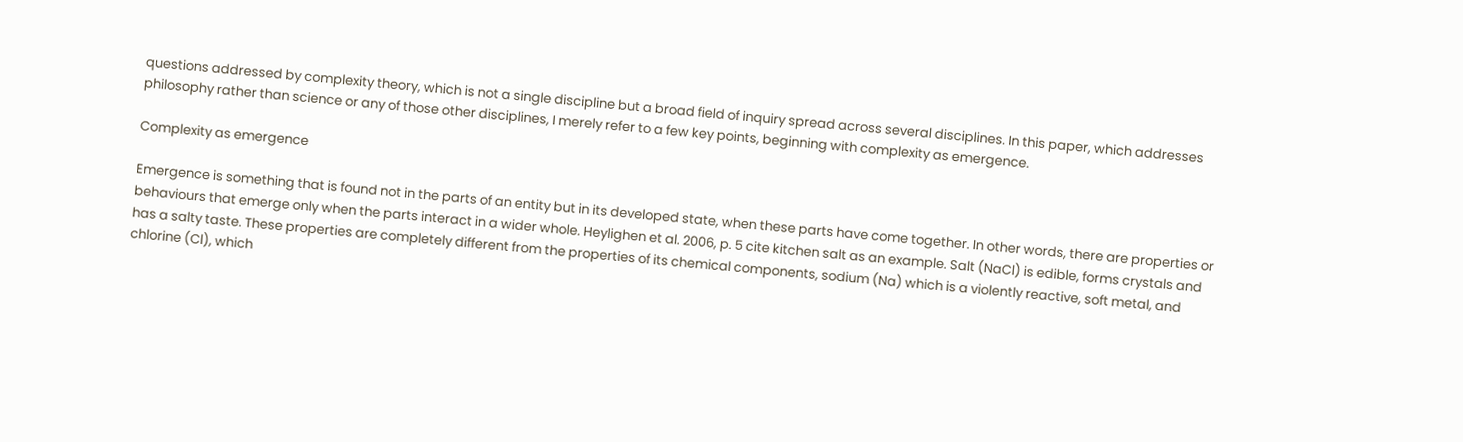questions addressed by complexity theory, which is not a single discipline but a broad field of inquiry spread across several disciplines. In this paper, which addresses philosophy rather than science or any of those other disciplines, I merely refer to a few key points, beginning with complexity as emergence.

Complexity as emergence

Emergence is something that is found not in the parts of an entity but in its developed state, when these parts have come together. In other words, there are properties or behaviours that emerge only when the parts interact in a wider whole. Heylighen et al. 2006, p. 5 cite kitchen salt as an example. Salt (NaCl) is edible, forms crystals and has a salty taste. These properties are completely different from the properties of its chemical components, sodium (Na) which is a violently reactive, soft metal, and chlorine (Cl), which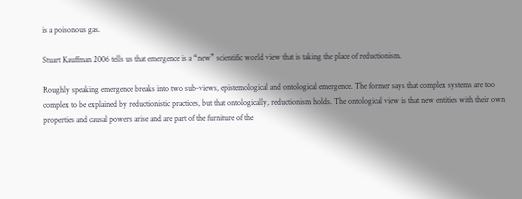is a poisonous gas.

Stuart Kauffman 2006 tells us that emergence is a “new” scientific world view that is taking the place of reductionism.

Roughly speaking emergence breaks into two sub-views, epistemological and ontological emergence. The former says that complex systems are too complex to be explained by reductionistic practices, but that ontologically, reductionism holds. The ontological view is that new entities with their own properties and causal powers arise and are part of the furniture of the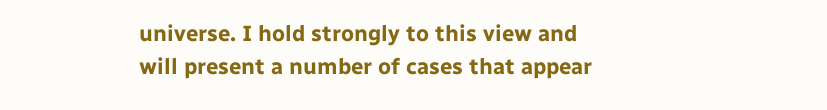universe. I hold strongly to this view and will present a number of cases that appear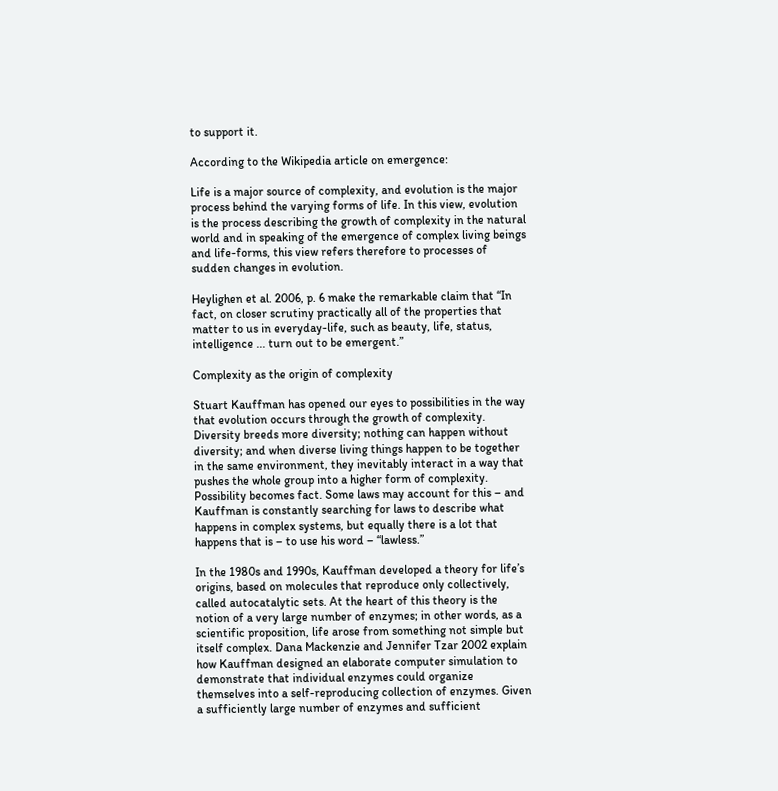to support it.

According to the Wikipedia article on emergence:

Life is a major source of complexity, and evolution is the major process behind the varying forms of life. In this view, evolution is the process describing the growth of complexity in the natural world and in speaking of the emergence of complex living beings and life-forms, this view refers therefore to processes of sudden changes in evolution.

Heylighen et al. 2006, p. 6 make the remarkable claim that “In fact, on closer scrutiny practically all of the properties that matter to us in everyday-life, such as beauty, life, status, intelligence ... turn out to be emergent.”

Complexity as the origin of complexity

Stuart Kauffman has opened our eyes to possibilities in the way that evolution occurs through the growth of complexity. Diversity breeds more diversity; nothing can happen without diversity; and when diverse living things happen to be together in the same environment, they inevitably interact in a way that pushes the whole group into a higher form of complexity. Possibility becomes fact. Some laws may account for this – and Kauffman is constantly searching for laws to describe what happens in complex systems, but equally there is a lot that happens that is – to use his word – “lawless.”

In the 1980s and 1990s, Kauffman developed a theory for life’s origins, based on molecules that reproduce only collectively, called autocatalytic sets. At the heart of this theory is the notion of a very large number of enzymes; in other words, as a scientific proposition, life arose from something not simple but itself complex. Dana Mackenzie and Jennifer Tzar 2002 explain how Kauffman designed an elaborate computer simulation to demonstrate that individual enzymes could organize themselves into a self-reproducing collection of enzymes. Given a sufficiently large number of enzymes and sufficient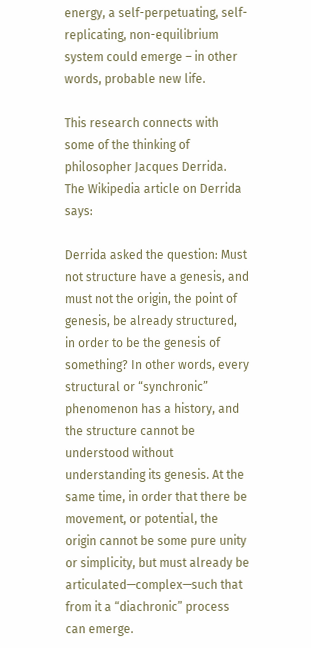energy, a self-perpetuating, self-replicating, non-equilibrium system could emerge – in other words, probable new life.

This research connects with some of the thinking of philosopher Jacques Derrida. The Wikipedia article on Derrida says:

Derrida asked the question: Must not structure have a genesis, and must not the origin, the point of genesis, be already structured, in order to be the genesis of something? In other words, every structural or “synchronic” phenomenon has a history, and the structure cannot be understood without understanding its genesis. At the same time, in order that there be movement, or potential, the origin cannot be some pure unity or simplicity, but must already be articulated—complex—such that from it a “diachronic” process can emerge.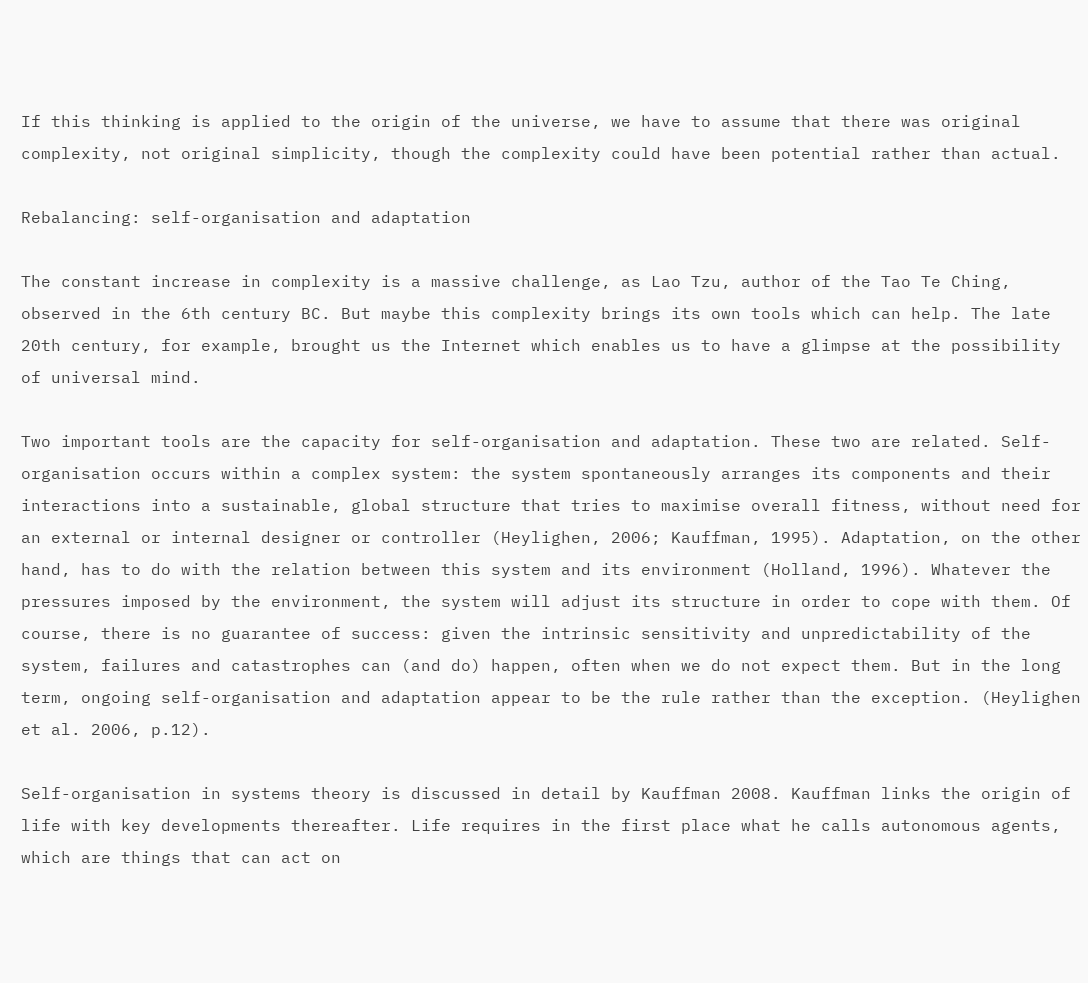If this thinking is applied to the origin of the universe, we have to assume that there was original complexity, not original simplicity, though the complexity could have been potential rather than actual.

Rebalancing: self-organisation and adaptation

The constant increase in complexity is a massive challenge, as Lao Tzu, author of the Tao Te Ching, observed in the 6th century BC. But maybe this complexity brings its own tools which can help. The late 20th century, for example, brought us the Internet which enables us to have a glimpse at the possibility of universal mind.

Two important tools are the capacity for self-organisation and adaptation. These two are related. Self-organisation occurs within a complex system: the system spontaneously arranges its components and their interactions into a sustainable, global structure that tries to maximise overall fitness, without need for an external or internal designer or controller (Heylighen, 2006; Kauffman, 1995). Adaptation, on the other hand, has to do with the relation between this system and its environment (Holland, 1996). Whatever the pressures imposed by the environment, the system will adjust its structure in order to cope with them. Of course, there is no guarantee of success: given the intrinsic sensitivity and unpredictability of the system, failures and catastrophes can (and do) happen, often when we do not expect them. But in the long term, ongoing self-organisation and adaptation appear to be the rule rather than the exception. (Heylighen et al. 2006, p.12).

Self-organisation in systems theory is discussed in detail by Kauffman 2008. Kauffman links the origin of life with key developments thereafter. Life requires in the first place what he calls autonomous agents, which are things that can act on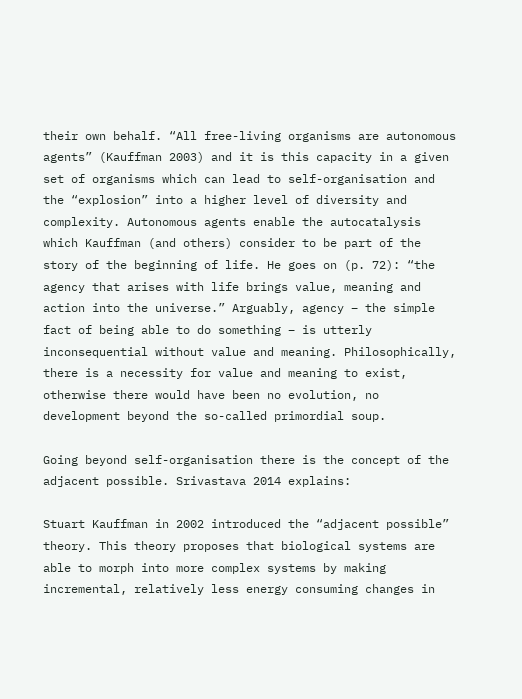their own behalf. “All free-living organisms are autonomous agents” (Kauffman 2003) and it is this capacity in a given set of organisms which can lead to self-organisation and the “explosion” into a higher level of diversity and complexity. Autonomous agents enable the autocatalysis which Kauffman (and others) consider to be part of the story of the beginning of life. He goes on (p. 72): “the agency that arises with life brings value, meaning and action into the universe.” Arguably, agency – the simple fact of being able to do something – is utterly inconsequential without value and meaning. Philosophically, there is a necessity for value and meaning to exist, otherwise there would have been no evolution, no development beyond the so-called primordial soup.

Going beyond self-organisation there is the concept of the adjacent possible. Srivastava 2014 explains:

Stuart Kauffman in 2002 introduced the “adjacent possible” theory. This theory proposes that biological systems are able to morph into more complex systems by making incremental, relatively less energy consuming changes in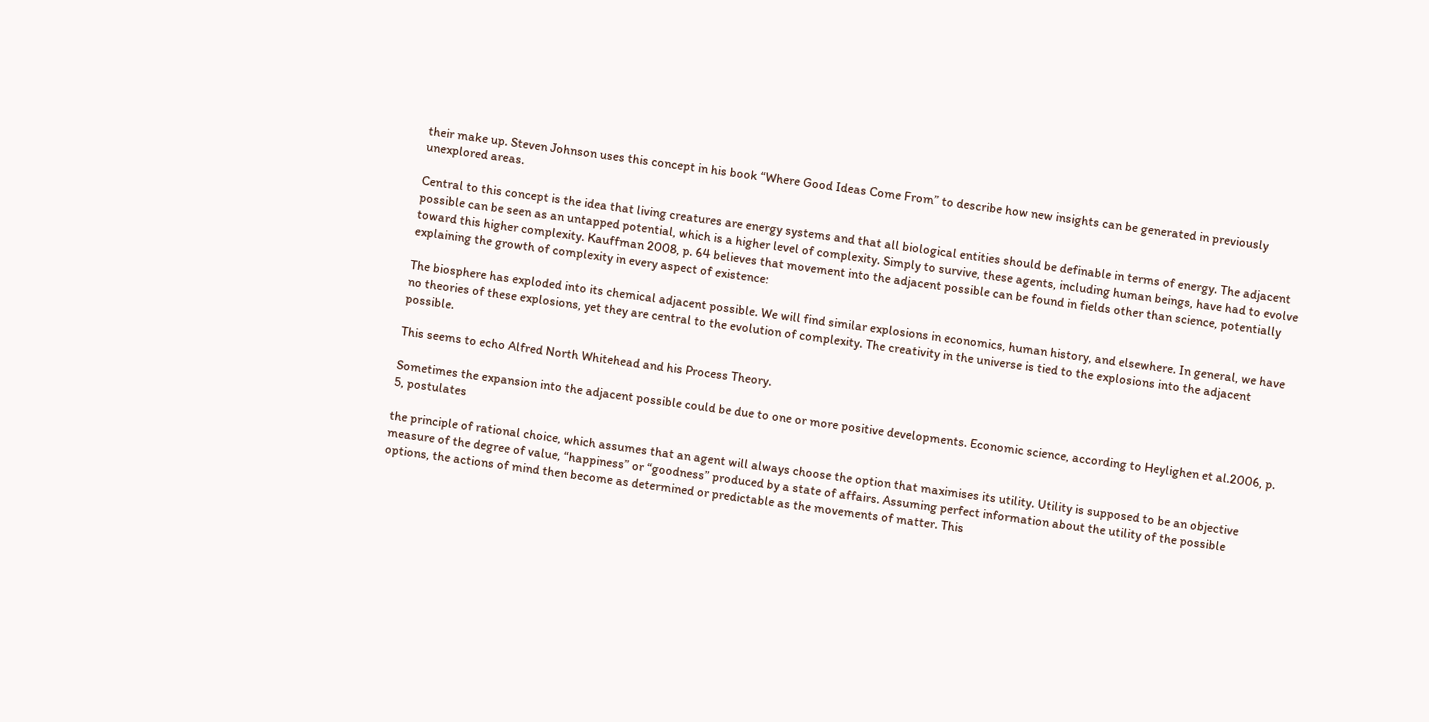their make up. Steven Johnson uses this concept in his book “Where Good Ideas Come From” to describe how new insights can be generated in previously unexplored areas.

Central to this concept is the idea that living creatures are energy systems and that all biological entities should be definable in terms of energy. The adjacent possible can be seen as an untapped potential, which is a higher level of complexity. Simply to survive, these agents, including human beings, have had to evolve toward this higher complexity. Kauffman 2008, p. 64 believes that movement into the adjacent possible can be found in fields other than science, potentially explaining the growth of complexity in every aspect of existence:

The biosphere has exploded into its chemical adjacent possible. We will find similar explosions in economics, human history, and elsewhere. In general, we have no theories of these explosions, yet they are central to the evolution of complexity. The creativity in the universe is tied to the explosions into the adjacent possible.

This seems to echo Alfred North Whitehead and his Process Theory.

Sometimes the expansion into the adjacent possible could be due to one or more positive developments. Economic science, according to Heylighen et al.2006, p. 5, postulates

the principle of rational choice, which assumes that an agent will always choose the option that maximises its utility. Utility is supposed to be an objective measure of the degree of value, “happiness” or “goodness” produced by a state of affairs. Assuming perfect information about the utility of the possible options, the actions of mind then become as determined or predictable as the movements of matter. This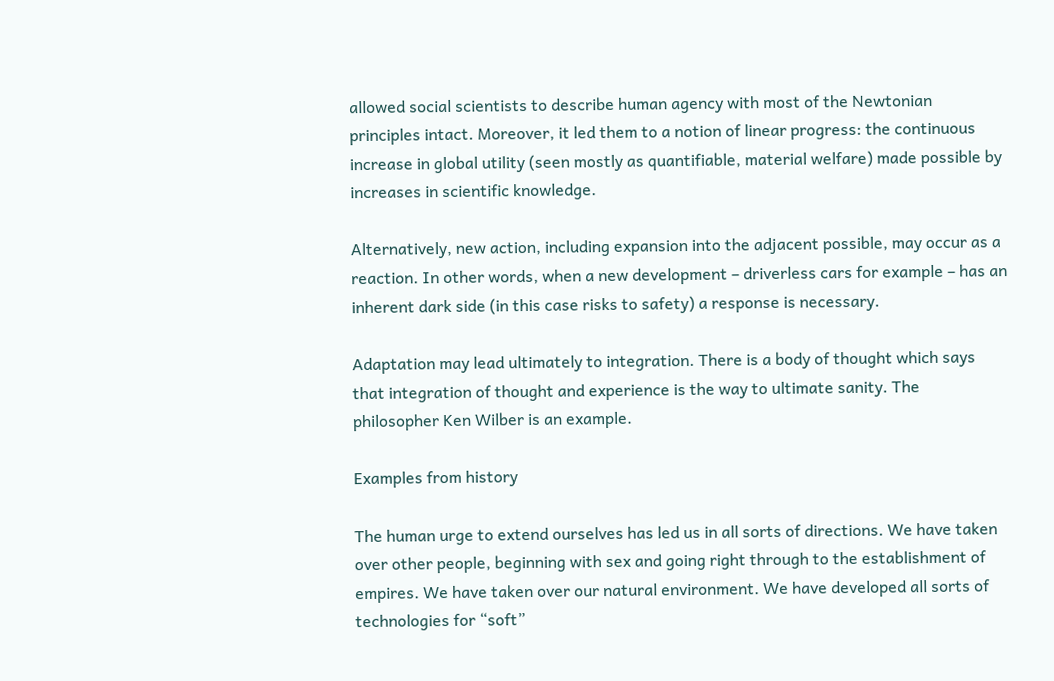allowed social scientists to describe human agency with most of the Newtonian principles intact. Moreover, it led them to a notion of linear progress: the continuous increase in global utility (seen mostly as quantifiable, material welfare) made possible by increases in scientific knowledge.

Alternatively, new action, including expansion into the adjacent possible, may occur as a reaction. In other words, when a new development – driverless cars for example – has an inherent dark side (in this case risks to safety) a response is necessary.

Adaptation may lead ultimately to integration. There is a body of thought which says that integration of thought and experience is the way to ultimate sanity. The philosopher Ken Wilber is an example.

Examples from history

The human urge to extend ourselves has led us in all sorts of directions. We have taken over other people, beginning with sex and going right through to the establishment of empires. We have taken over our natural environment. We have developed all sorts of technologies for “soft”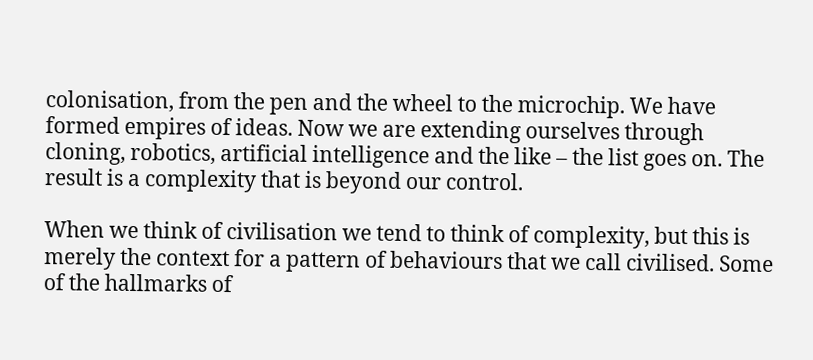colonisation, from the pen and the wheel to the microchip. We have formed empires of ideas. Now we are extending ourselves through cloning, robotics, artificial intelligence and the like – the list goes on. The result is a complexity that is beyond our control.

When we think of civilisation we tend to think of complexity, but this is merely the context for a pattern of behaviours that we call civilised. Some of the hallmarks of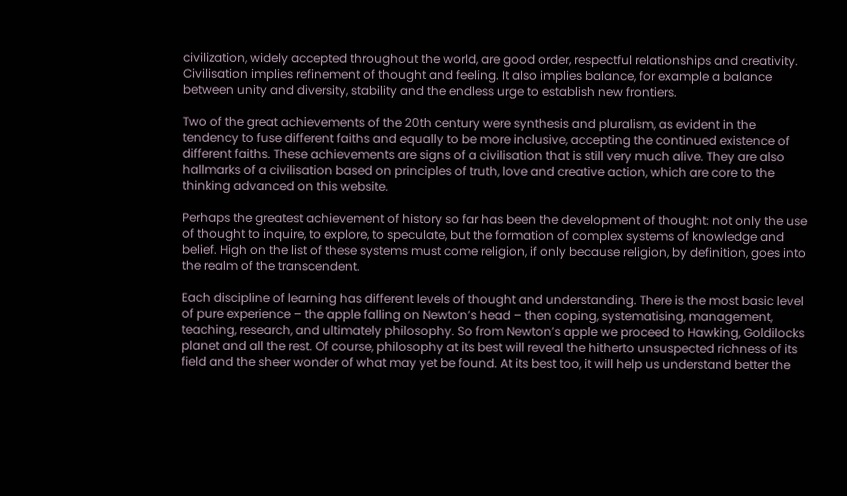civilization, widely accepted throughout the world, are good order, respectful relationships and creativity. Civilisation implies refinement of thought and feeling. It also implies balance, for example a balance between unity and diversity, stability and the endless urge to establish new frontiers.

Two of the great achievements of the 20th century were synthesis and pluralism, as evident in the tendency to fuse different faiths and equally to be more inclusive, accepting the continued existence of different faiths. These achievements are signs of a civilisation that is still very much alive. They are also hallmarks of a civilisation based on principles of truth, love and creative action, which are core to the thinking advanced on this website.

Perhaps the greatest achievement of history so far has been the development of thought: not only the use of thought to inquire, to explore, to speculate, but the formation of complex systems of knowledge and belief. High on the list of these systems must come religion, if only because religion, by definition, goes into the realm of the transcendent.

Each discipline of learning has different levels of thought and understanding. There is the most basic level of pure experience – the apple falling on Newton’s head – then coping, systematising, management, teaching, research, and ultimately philosophy. So from Newton’s apple we proceed to Hawking, Goldilocks planet and all the rest. Of course, philosophy at its best will reveal the hitherto unsuspected richness of its field and the sheer wonder of what may yet be found. At its best too, it will help us understand better the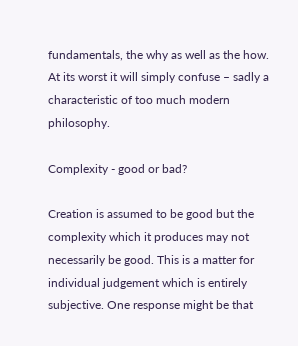fundamentals, the why as well as the how. At its worst it will simply confuse – sadly a characteristic of too much modern philosophy.

Complexity - good or bad?

Creation is assumed to be good but the complexity which it produces may not necessarily be good. This is a matter for individual judgement which is entirely subjective. One response might be that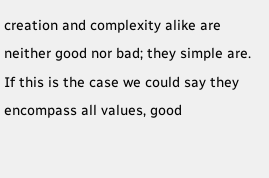creation and complexity alike are neither good nor bad; they simple are. If this is the case we could say they encompass all values, good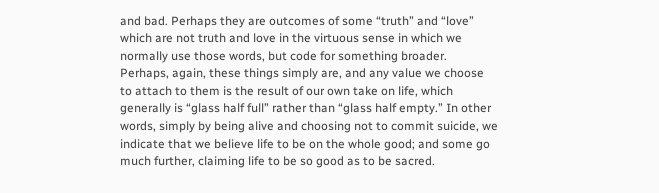and bad. Perhaps they are outcomes of some “truth” and “love” which are not truth and love in the virtuous sense in which we normally use those words, but code for something broader. Perhaps, again, these things simply are, and any value we choose to attach to them is the result of our own take on life, which generally is “glass half full” rather than “glass half empty.” In other words, simply by being alive and choosing not to commit suicide, we indicate that we believe life to be on the whole good; and some go much further, claiming life to be so good as to be sacred.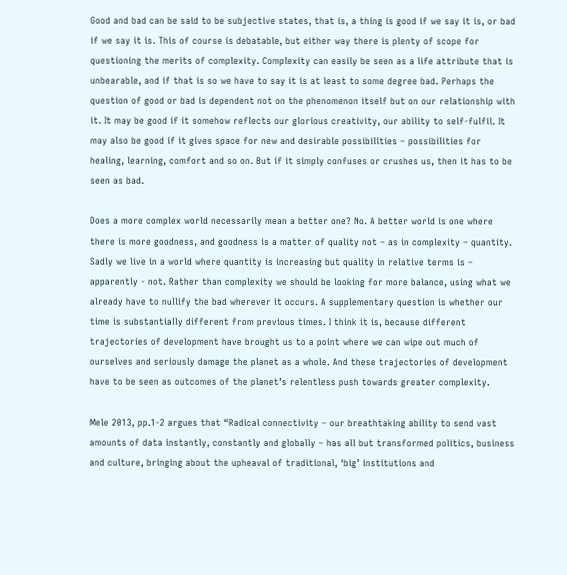Good and bad can be said to be subjective states, that is, a thing is good if we say it is, or bad if we say it is. This of course is debatable, but either way there is plenty of scope for questioning the merits of complexity. Complexity can easily be seen as a life attribute that is unbearable, and if that is so we have to say it is at least to some degree bad. Perhaps the question of good or bad is dependent not on the phenomenon itself but on our relationship with it. It may be good if it somehow reflects our glorious creativity, our ability to self-fulfil. It may also be good if it gives space for new and desirable possibilities – possibilities for healing, learning, comfort and so on. But if it simply confuses or crushes us, then it has to be seen as bad.

Does a more complex world necessarily mean a better one? No. A better world is one where there is more goodness, and goodness is a matter of quality not – as in complexity – quantity. Sadly we live in a world where quantity is increasing but quality in relative terms is – apparently - not. Rather than complexity we should be looking for more balance, using what we already have to nullify the bad wherever it occurs. A supplementary question is whether our time is substantially different from previous times. I think it is, because different trajectories of development have brought us to a point where we can wipe out much of ourselves and seriously damage the planet as a whole. And these trajectories of development have to be seen as outcomes of the planet’s relentless push towards greater complexity.

Mele 2013, pp.1-2 argues that “Radical connectivity – our breathtaking ability to send vast amounts of data instantly, constantly and globally – has all but transformed politics, business and culture, bringing about the upheaval of traditional, ‘big’ institutions and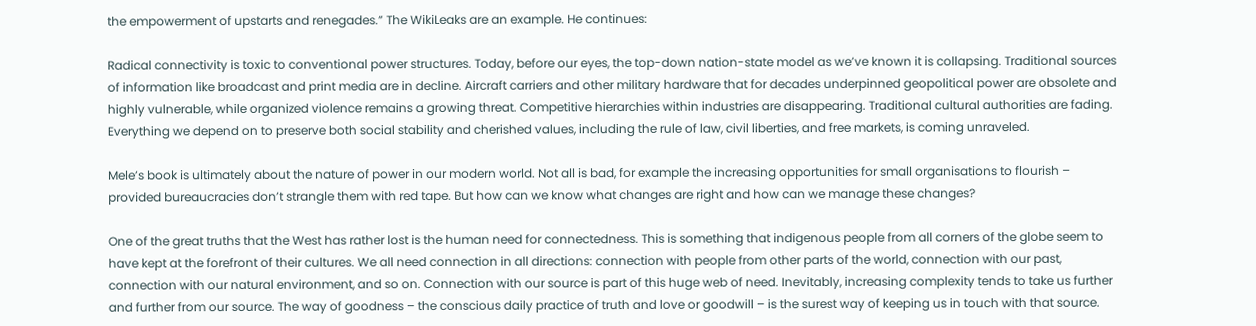the empowerment of upstarts and renegades.” The WikiLeaks are an example. He continues:

Radical connectivity is toxic to conventional power structures. Today, before our eyes, the top-down nation-state model as we’ve known it is collapsing. Traditional sources of information like broadcast and print media are in decline. Aircraft carriers and other military hardware that for decades underpinned geopolitical power are obsolete and highly vulnerable, while organized violence remains a growing threat. Competitive hierarchies within industries are disappearing. Traditional cultural authorities are fading. Everything we depend on to preserve both social stability and cherished values, including the rule of law, civil liberties, and free markets, is coming unraveled.

Mele’s book is ultimately about the nature of power in our modern world. Not all is bad, for example the increasing opportunities for small organisations to flourish – provided bureaucracies don’t strangle them with red tape. But how can we know what changes are right and how can we manage these changes?

One of the great truths that the West has rather lost is the human need for connectedness. This is something that indigenous people from all corners of the globe seem to have kept at the forefront of their cultures. We all need connection in all directions: connection with people from other parts of the world, connection with our past, connection with our natural environment, and so on. Connection with our source is part of this huge web of need. Inevitably, increasing complexity tends to take us further and further from our source. The way of goodness – the conscious daily practice of truth and love or goodwill – is the surest way of keeping us in touch with that source.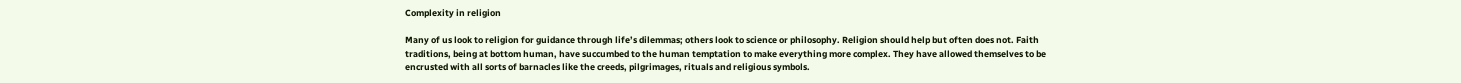Complexity in religion

Many of us look to religion for guidance through life’s dilemmas; others look to science or philosophy. Religion should help but often does not. Faith traditions, being at bottom human, have succumbed to the human temptation to make everything more complex. They have allowed themselves to be encrusted with all sorts of barnacles like the creeds, pilgrimages, rituals and religious symbols.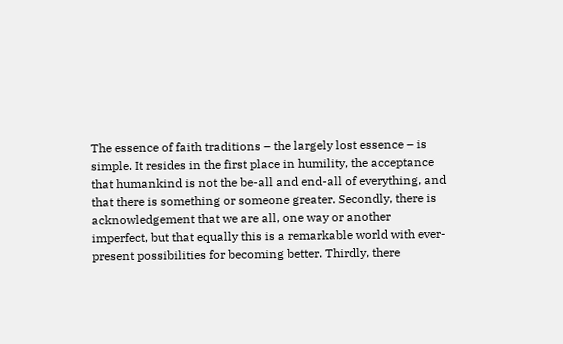The essence of faith traditions – the largely lost essence – is simple. It resides in the first place in humility, the acceptance that humankind is not the be-all and end-all of everything, and that there is something or someone greater. Secondly, there is acknowledgement that we are all, one way or another imperfect, but that equally this is a remarkable world with ever-present possibilities for becoming better. Thirdly, there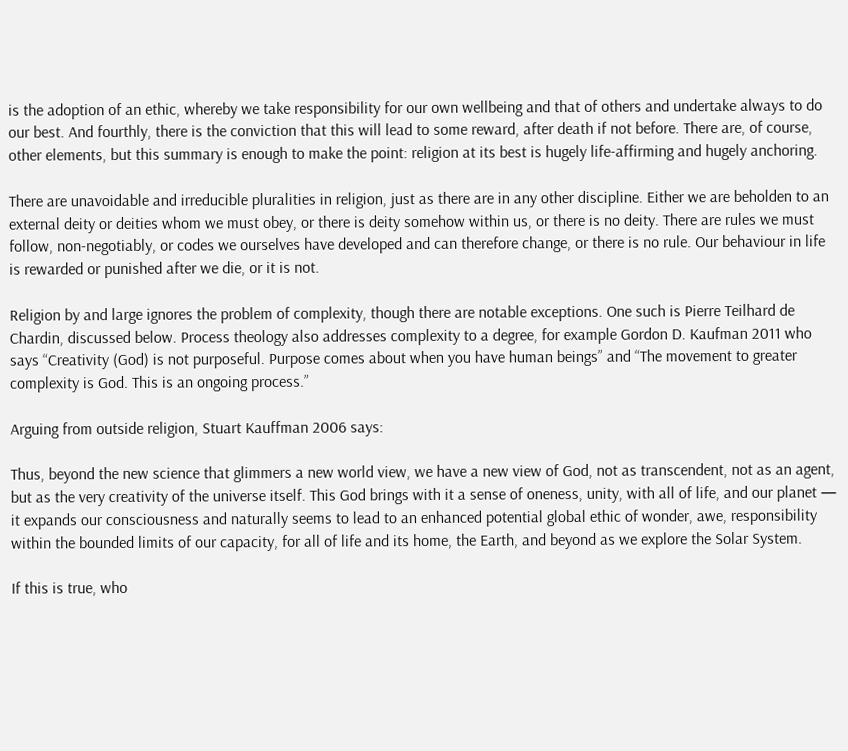is the adoption of an ethic, whereby we take responsibility for our own wellbeing and that of others and undertake always to do our best. And fourthly, there is the conviction that this will lead to some reward, after death if not before. There are, of course, other elements, but this summary is enough to make the point: religion at its best is hugely life-affirming and hugely anchoring.

There are unavoidable and irreducible pluralities in religion, just as there are in any other discipline. Either we are beholden to an external deity or deities whom we must obey, or there is deity somehow within us, or there is no deity. There are rules we must follow, non-negotiably, or codes we ourselves have developed and can therefore change, or there is no rule. Our behaviour in life is rewarded or punished after we die, or it is not.

Religion by and large ignores the problem of complexity, though there are notable exceptions. One such is Pierre Teilhard de Chardin, discussed below. Process theology also addresses complexity to a degree, for example Gordon D. Kaufman 2011 who says “Creativity (God) is not purposeful. Purpose comes about when you have human beings” and “The movement to greater complexity is God. This is an ongoing process.”

Arguing from outside religion, Stuart Kauffman 2006 says:

Thus, beyond the new science that glimmers a new world view, we have a new view of God, not as transcendent, not as an agent, but as the very creativity of the universe itself. This God brings with it a sense of oneness, unity, with all of life, and our planet — it expands our consciousness and naturally seems to lead to an enhanced potential global ethic of wonder, awe, responsibility within the bounded limits of our capacity, for all of life and its home, the Earth, and beyond as we explore the Solar System.

If this is true, who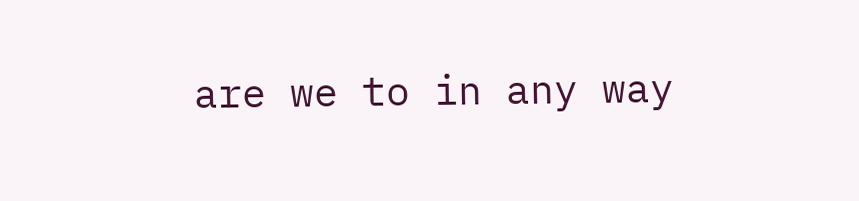are we to in any way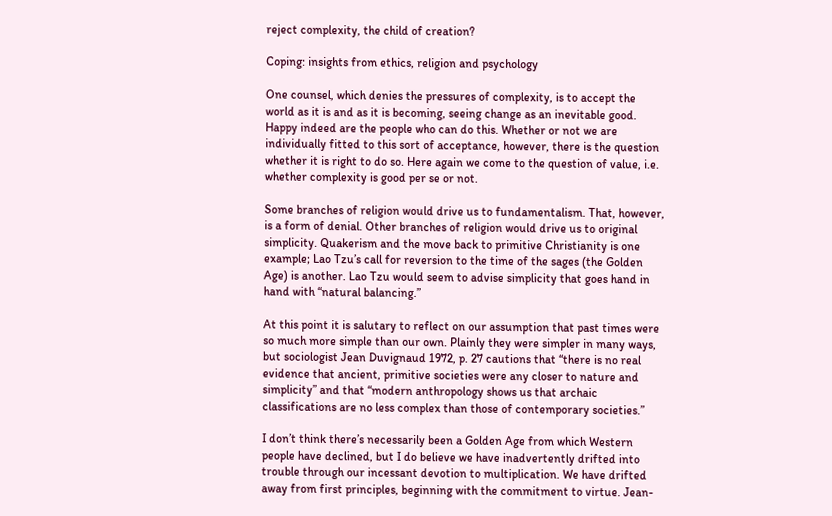reject complexity, the child of creation?

Coping: insights from ethics, religion and psychology

One counsel, which denies the pressures of complexity, is to accept the world as it is and as it is becoming, seeing change as an inevitable good. Happy indeed are the people who can do this. Whether or not we are individually fitted to this sort of acceptance, however, there is the question whether it is right to do so. Here again we come to the question of value, i.e. whether complexity is good per se or not.

Some branches of religion would drive us to fundamentalism. That, however, is a form of denial. Other branches of religion would drive us to original simplicity. Quakerism and the move back to primitive Christianity is one example; Lao Tzu’s call for reversion to the time of the sages (the Golden Age) is another. Lao Tzu would seem to advise simplicity that goes hand in hand with “natural balancing.”

At this point it is salutary to reflect on our assumption that past times were so much more simple than our own. Plainly they were simpler in many ways, but sociologist Jean Duvignaud 1972, p. 27 cautions that “there is no real evidence that ancient, primitive societies were any closer to nature and simplicity” and that “modern anthropology shows us that archaic classifications are no less complex than those of contemporary societies.”

I don’t think there’s necessarily been a Golden Age from which Western people have declined, but I do believe we have inadvertently drifted into trouble through our incessant devotion to multiplication. We have drifted away from first principles, beginning with the commitment to virtue. Jean-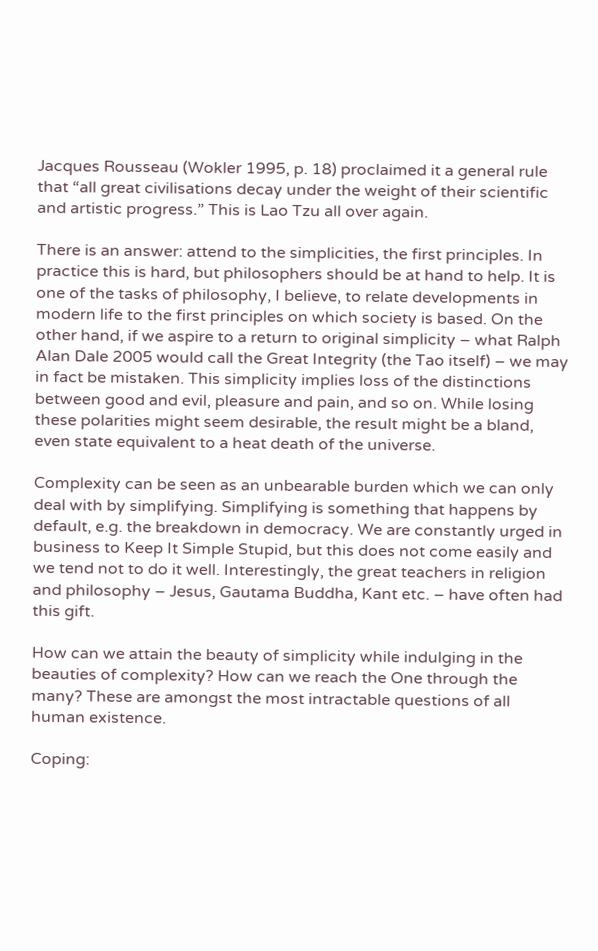Jacques Rousseau (Wokler 1995, p. 18) proclaimed it a general rule that “all great civilisations decay under the weight of their scientific and artistic progress.” This is Lao Tzu all over again.

There is an answer: attend to the simplicities, the first principles. In practice this is hard, but philosophers should be at hand to help. It is one of the tasks of philosophy, I believe, to relate developments in modern life to the first principles on which society is based. On the other hand, if we aspire to a return to original simplicity – what Ralph Alan Dale 2005 would call the Great Integrity (the Tao itself) – we may in fact be mistaken. This simplicity implies loss of the distinctions between good and evil, pleasure and pain, and so on. While losing these polarities might seem desirable, the result might be a bland, even state equivalent to a heat death of the universe.

Complexity can be seen as an unbearable burden which we can only deal with by simplifying. Simplifying is something that happens by default, e.g. the breakdown in democracy. We are constantly urged in business to Keep It Simple Stupid, but this does not come easily and we tend not to do it well. Interestingly, the great teachers in religion and philosophy – Jesus, Gautama Buddha, Kant etc. – have often had this gift.

How can we attain the beauty of simplicity while indulging in the beauties of complexity? How can we reach the One through the many? These are amongst the most intractable questions of all human existence.

Coping: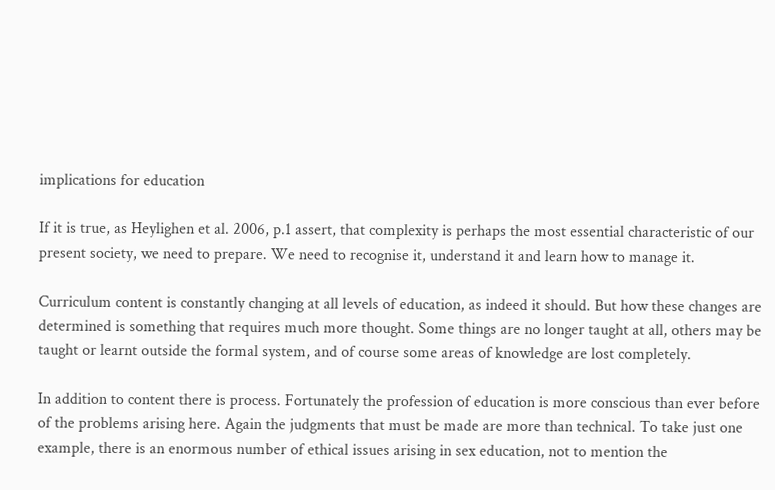implications for education

If it is true, as Heylighen et al. 2006, p.1 assert, that complexity is perhaps the most essential characteristic of our present society, we need to prepare. We need to recognise it, understand it and learn how to manage it.

Curriculum content is constantly changing at all levels of education, as indeed it should. But how these changes are determined is something that requires much more thought. Some things are no longer taught at all, others may be taught or learnt outside the formal system, and of course some areas of knowledge are lost completely.

In addition to content there is process. Fortunately the profession of education is more conscious than ever before of the problems arising here. Again the judgments that must be made are more than technical. To take just one example, there is an enormous number of ethical issues arising in sex education, not to mention the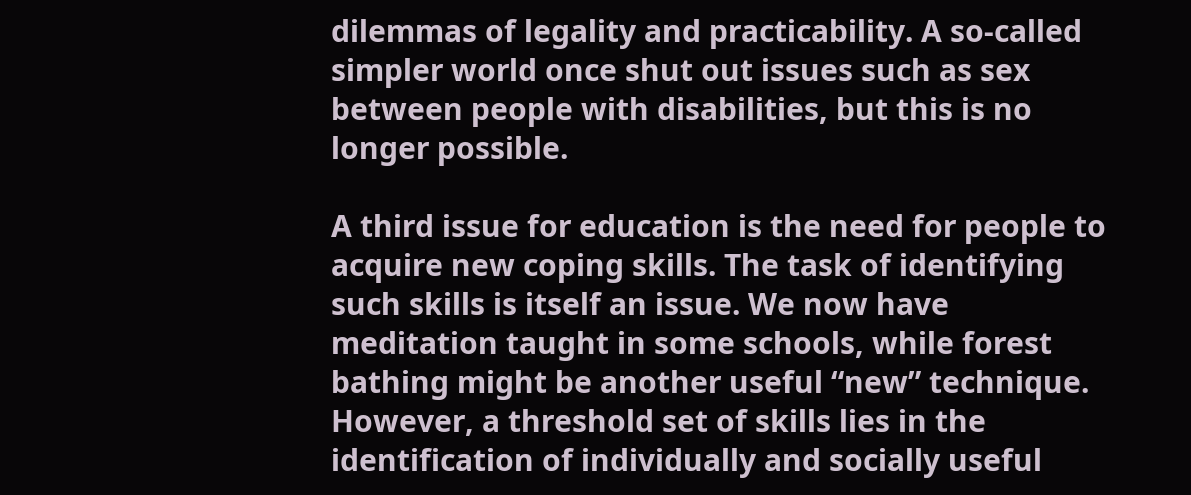dilemmas of legality and practicability. A so-called simpler world once shut out issues such as sex between people with disabilities, but this is no longer possible.

A third issue for education is the need for people to acquire new coping skills. The task of identifying such skills is itself an issue. We now have meditation taught in some schools, while forest bathing might be another useful “new” technique. However, a threshold set of skills lies in the identification of individually and socially useful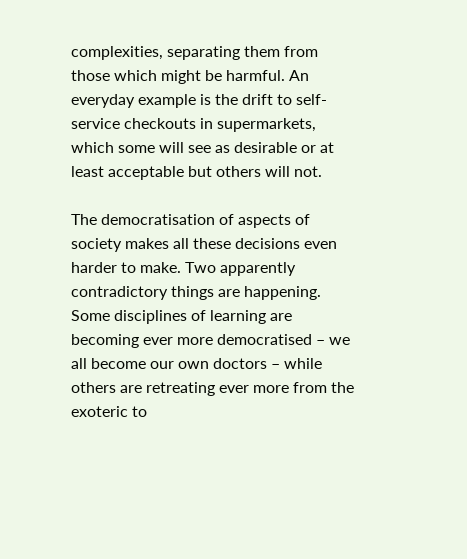complexities, separating them from those which might be harmful. An everyday example is the drift to self-service checkouts in supermarkets, which some will see as desirable or at least acceptable but others will not.

The democratisation of aspects of society makes all these decisions even harder to make. Two apparently contradictory things are happening. Some disciplines of learning are becoming ever more democratised – we all become our own doctors – while others are retreating ever more from the exoteric to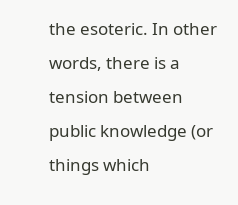the esoteric. In other words, there is a tension between public knowledge (or things which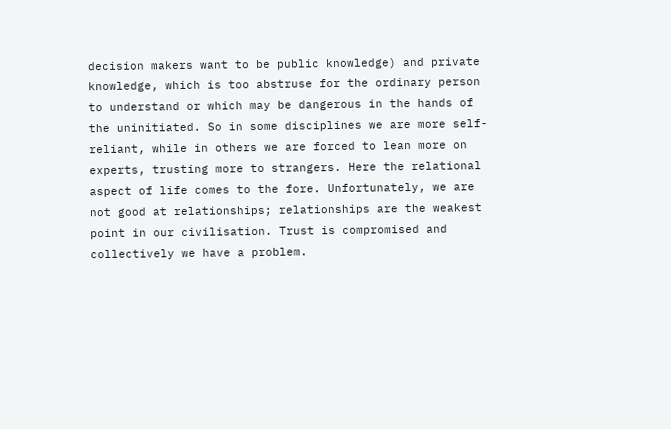decision makers want to be public knowledge) and private knowledge, which is too abstruse for the ordinary person to understand or which may be dangerous in the hands of the uninitiated. So in some disciplines we are more self-reliant, while in others we are forced to lean more on experts, trusting more to strangers. Here the relational aspect of life comes to the fore. Unfortunately, we are not good at relationships; relationships are the weakest point in our civilisation. Trust is compromised and collectively we have a problem.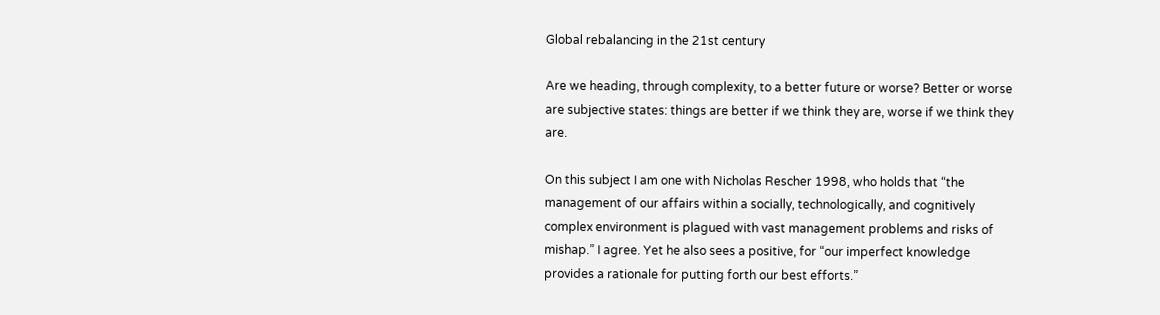Global rebalancing in the 21st century

Are we heading, through complexity, to a better future or worse? Better or worse are subjective states: things are better if we think they are, worse if we think they are.

On this subject I am one with Nicholas Rescher 1998, who holds that “the management of our affairs within a socially, technologically, and cognitively complex environment is plagued with vast management problems and risks of mishap.” I agree. Yet he also sees a positive, for “our imperfect knowledge provides a rationale for putting forth our best efforts.”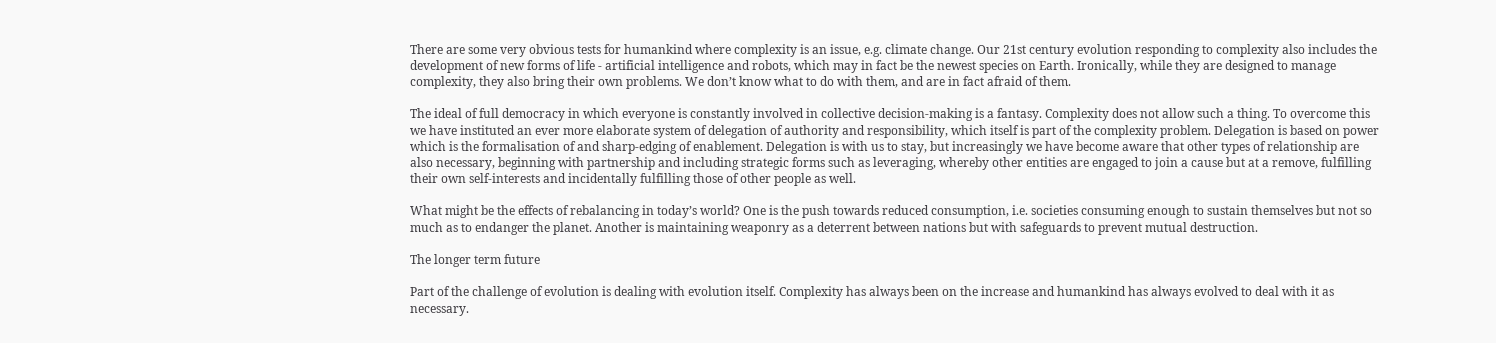There are some very obvious tests for humankind where complexity is an issue, e.g. climate change. Our 21st century evolution responding to complexity also includes the development of new forms of life - artificial intelligence and robots, which may in fact be the newest species on Earth. Ironically, while they are designed to manage complexity, they also bring their own problems. We don’t know what to do with them, and are in fact afraid of them.

The ideal of full democracy in which everyone is constantly involved in collective decision-making is a fantasy. Complexity does not allow such a thing. To overcome this we have instituted an ever more elaborate system of delegation of authority and responsibility, which itself is part of the complexity problem. Delegation is based on power which is the formalisation of and sharp-edging of enablement. Delegation is with us to stay, but increasingly we have become aware that other types of relationship are also necessary, beginning with partnership and including strategic forms such as leveraging, whereby other entities are engaged to join a cause but at a remove, fulfilling their own self-interests and incidentally fulfilling those of other people as well.

What might be the effects of rebalancing in today’s world? One is the push towards reduced consumption, i.e. societies consuming enough to sustain themselves but not so much as to endanger the planet. Another is maintaining weaponry as a deterrent between nations but with safeguards to prevent mutual destruction.

The longer term future

Part of the challenge of evolution is dealing with evolution itself. Complexity has always been on the increase and humankind has always evolved to deal with it as necessary.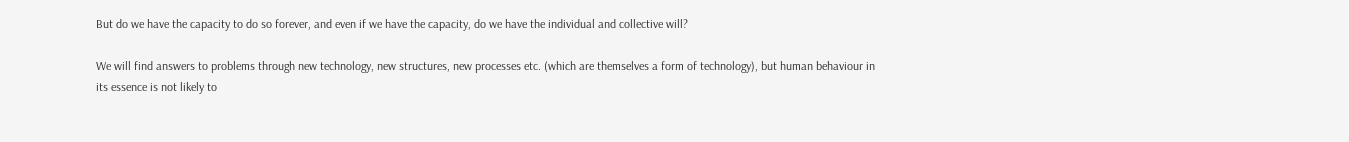But do we have the capacity to do so forever, and even if we have the capacity, do we have the individual and collective will?

We will find answers to problems through new technology, new structures, new processes etc. (which are themselves a form of technology), but human behaviour in its essence is not likely to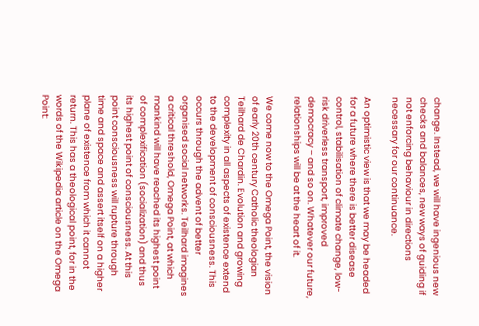change. Instead, we will have ingenious new checks and balances, new ways of guiding if not enforcing behaviour in directions necessary for our continuance.

An optimistic view is that we may be headed for a future where there is better disease control, stabilisation of climate change, low-risk driverless transport, improved democracy – and so on. Whatever our future, relationships will be at the heart of it.

We come now to the Omega Point, the vision of early 20th century Catholic theologian Teilhard de Chardin. Evolution and growing complexity in all aspects of existence extend to the development of consciousness. This occurs through the advent of better organised social networks. Teilhard imagines a critical threshold, Omega Point, at which mankind will have reached its highest point of complexification (socialization) and thus its highest point of consciousness. At this point consciousness will rupture through time and space and assert itself on a higher plane of existence from which it cannot return. This has a theological point, for in the words of the Wikipedia article on the Omega Point: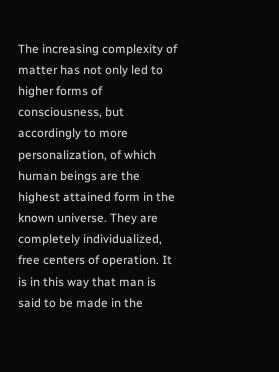The increasing complexity of matter has not only led to higher forms of consciousness, but accordingly to more personalization, of which human beings are the highest attained form in the known universe. They are completely individualized, free centers of operation. It is in this way that man is said to be made in the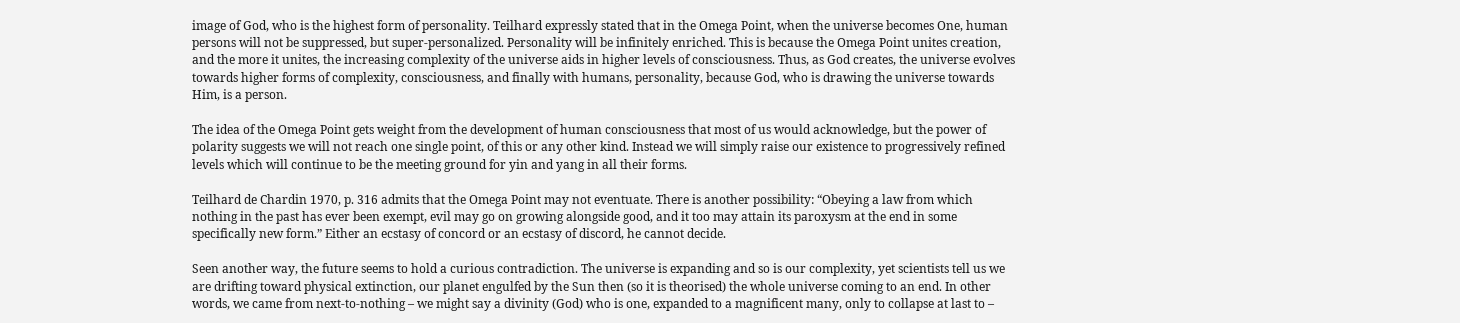image of God, who is the highest form of personality. Teilhard expressly stated that in the Omega Point, when the universe becomes One, human persons will not be suppressed, but super-personalized. Personality will be infinitely enriched. This is because the Omega Point unites creation, and the more it unites, the increasing complexity of the universe aids in higher levels of consciousness. Thus, as God creates, the universe evolves towards higher forms of complexity, consciousness, and finally with humans, personality, because God, who is drawing the universe towards Him, is a person.

The idea of the Omega Point gets weight from the development of human consciousness that most of us would acknowledge, but the power of polarity suggests we will not reach one single point, of this or any other kind. Instead we will simply raise our existence to progressively refined levels which will continue to be the meeting ground for yin and yang in all their forms.

Teilhard de Chardin 1970, p. 316 admits that the Omega Point may not eventuate. There is another possibility: “Obeying a law from which nothing in the past has ever been exempt, evil may go on growing alongside good, and it too may attain its paroxysm at the end in some specifically new form.” Either an ecstasy of concord or an ecstasy of discord, he cannot decide.

Seen another way, the future seems to hold a curious contradiction. The universe is expanding and so is our complexity, yet scientists tell us we are drifting toward physical extinction, our planet engulfed by the Sun then (so it is theorised) the whole universe coming to an end. In other words, we came from next-to-nothing – we might say a divinity (God) who is one, expanded to a magnificent many, only to collapse at last to –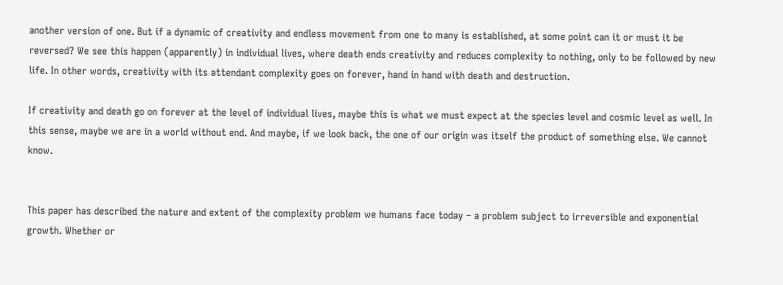another version of one. But if a dynamic of creativity and endless movement from one to many is established, at some point can it or must it be reversed? We see this happen (apparently) in individual lives, where death ends creativity and reduces complexity to nothing, only to be followed by new life. In other words, creativity with its attendant complexity goes on forever, hand in hand with death and destruction.

If creativity and death go on forever at the level of individual lives, maybe this is what we must expect at the species level and cosmic level as well. In this sense, maybe we are in a world without end. And maybe, if we look back, the one of our origin was itself the product of something else. We cannot know.


This paper has described the nature and extent of the complexity problem we humans face today – a problem subject to irreversible and exponential growth. Whether or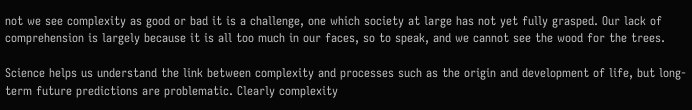not we see complexity as good or bad it is a challenge, one which society at large has not yet fully grasped. Our lack of comprehension is largely because it is all too much in our faces, so to speak, and we cannot see the wood for the trees.

Science helps us understand the link between complexity and processes such as the origin and development of life, but long-term future predictions are problematic. Clearly complexity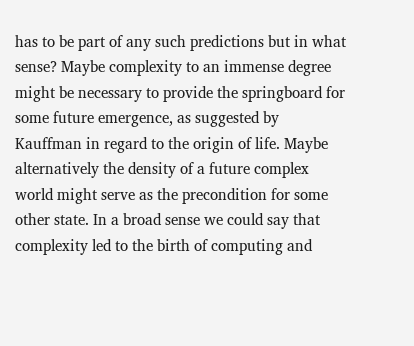has to be part of any such predictions but in what sense? Maybe complexity to an immense degree might be necessary to provide the springboard for some future emergence, as suggested by Kauffman in regard to the origin of life. Maybe alternatively the density of a future complex world might serve as the precondition for some other state. In a broad sense we could say that complexity led to the birth of computing and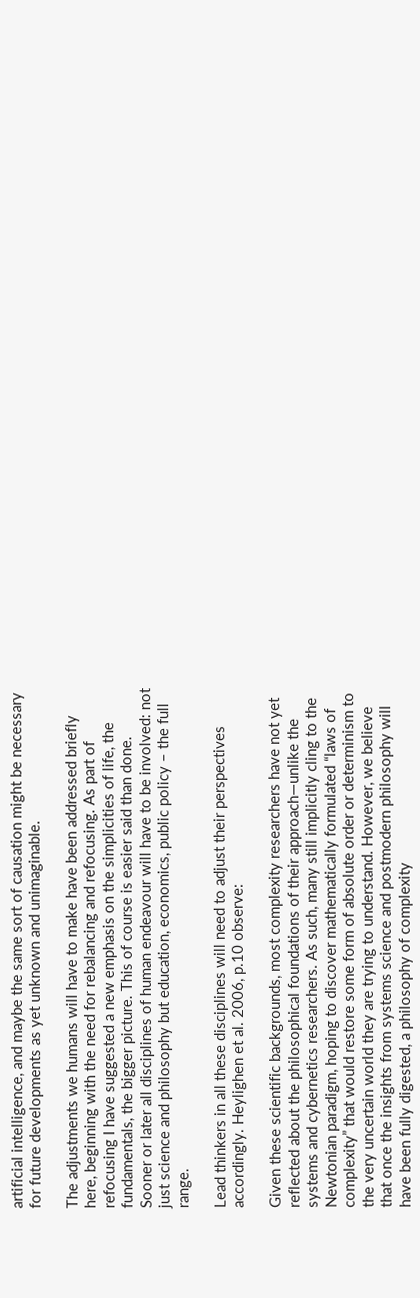artificial intelligence, and maybe the same sort of causation might be necessary for future developments as yet unknown and unimaginable.

The adjustments we humans will have to make have been addressed briefly here, beginning with the need for rebalancing and refocusing. As part of refocusing I have suggested a new emphasis on the simplicities of life, the fundamentals, the bigger picture. This of course is easier said than done. Sooner or later all disciplines of human endeavour will have to be involved: not just science and philosophy but education, economics, public policy – the full range.

Lead thinkers in all these disciplines will need to adjust their perspectives accordingly. Heylighen et al. 2006, p.10 observe:

Given these scientific backgrounds, most complexity researchers have not yet reflected about the philosophical foundations of their approach—unlike the systems and cybernetics researchers. As such, many still implicitly cling to the Newtonian paradigm, hoping to discover mathematically formulated “laws of complexity” that would restore some form of absolute order or determinism to the very uncertain world they are trying to understand. However, we believe that once the insights from systems science and postmodern philosophy will have been fully digested, a philosophy of complexity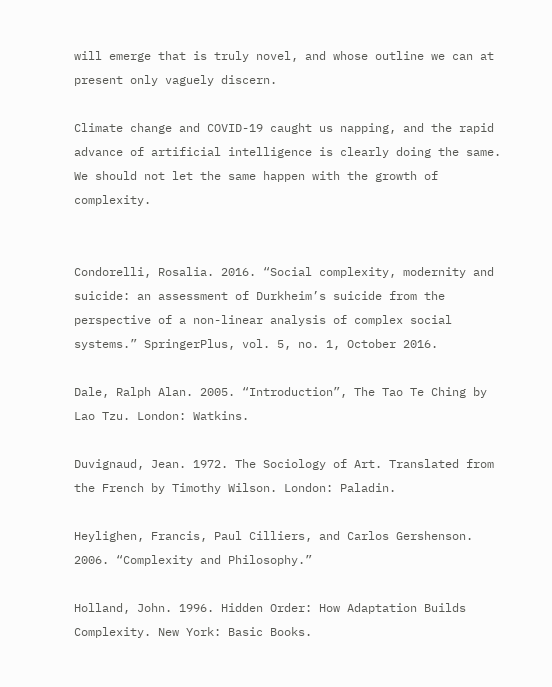will emerge that is truly novel, and whose outline we can at present only vaguely discern.

Climate change and COVID-19 caught us napping, and the rapid advance of artificial intelligence is clearly doing the same. We should not let the same happen with the growth of complexity.


Condorelli, Rosalia. 2016. “Social complexity, modernity and suicide: an assessment of Durkheim’s suicide from the perspective of a non-linear analysis of complex social systems.” SpringerPlus, vol. 5, no. 1, October 2016.

Dale, Ralph Alan. 2005. “Introduction”, The Tao Te Ching by Lao Tzu. London: Watkins.

Duvignaud, Jean. 1972. The Sociology of Art. Translated from the French by Timothy Wilson. London: Paladin.

Heylighen, Francis, Paul Cilliers, and Carlos Gershenson. 2006. “Complexity and Philosophy.”

Holland, John. 1996. Hidden Order: How Adaptation Builds Complexity. New York: Basic Books.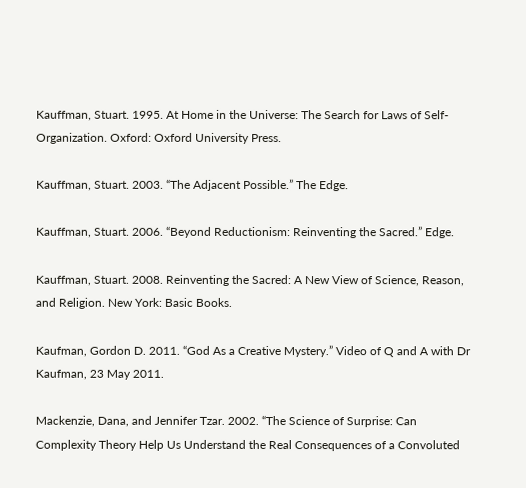Kauffman, Stuart. 1995. At Home in the Universe: The Search for Laws of Self-Organization. Oxford: Oxford University Press.

Kauffman, Stuart. 2003. “The Adjacent Possible.” The Edge.

Kauffman, Stuart. 2006. “Beyond Reductionism: Reinventing the Sacred.” Edge.

Kauffman, Stuart. 2008. Reinventing the Sacred: A New View of Science, Reason, and Religion. New York: Basic Books.

Kaufman, Gordon D. 2011. “God As a Creative Mystery.” Video of Q and A with Dr Kaufman, 23 May 2011.

Mackenzie, Dana, and Jennifer Tzar. 2002. “The Science of Surprise: Can Complexity Theory Help Us Understand the Real Consequences of a Convoluted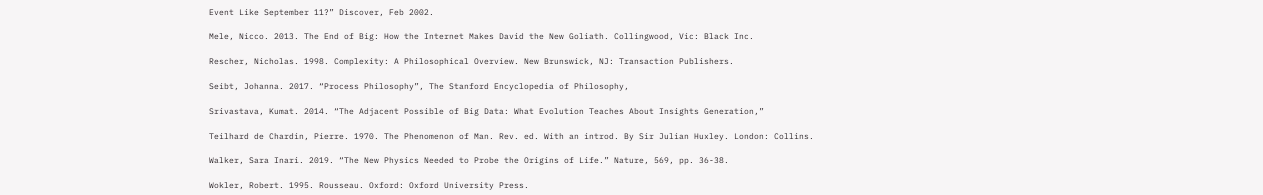Event Like September 11?” Discover, Feb 2002.

Mele, Nicco. 2013. The End of Big: How the Internet Makes David the New Goliath. Collingwood, Vic: Black Inc.

Rescher, Nicholas. 1998. Complexity: A Philosophical Overview. New Brunswick, NJ: Transaction Publishers.

Seibt, Johanna. 2017. “Process Philosophy”, The Stanford Encyclopedia of Philosophy,

Srivastava, Kumat. 2014. “The Adjacent Possible of Big Data: What Evolution Teaches About Insights Generation,”

Teilhard de Chardin, Pierre. 1970. The Phenomenon of Man. Rev. ed. With an introd. By Sir Julian Huxley. London: Collins.

Walker, Sara Inari. 2019. “The New Physics Needed to Probe the Origins of Life.” Nature, 569, pp. 36-38.

Wokler, Robert. 1995. Rousseau. Oxford: Oxford University Press.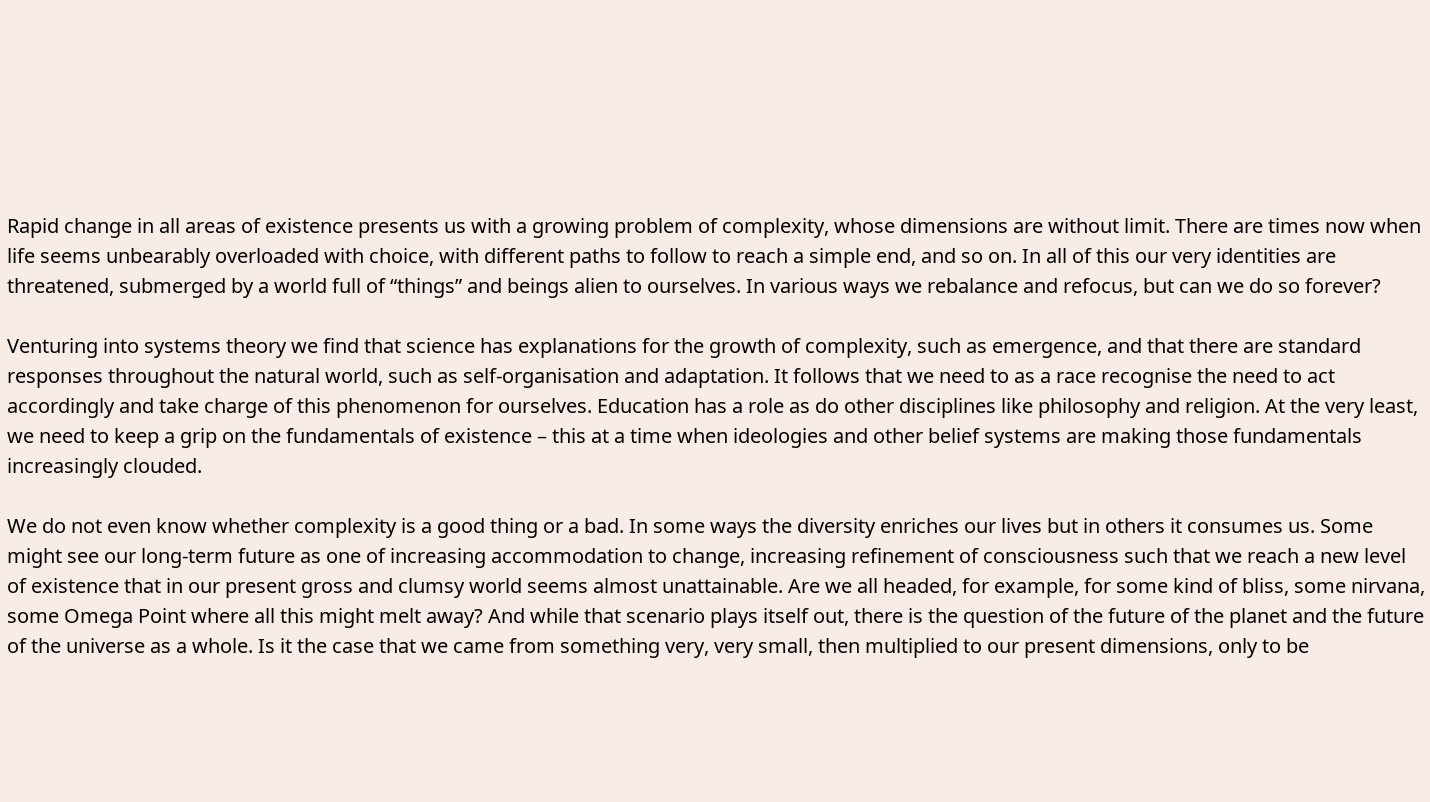Rapid change in all areas of existence presents us with a growing problem of complexity, whose dimensions are without limit. There are times now when life seems unbearably overloaded with choice, with different paths to follow to reach a simple end, and so on. In all of this our very identities are threatened, submerged by a world full of “things” and beings alien to ourselves. In various ways we rebalance and refocus, but can we do so forever?

Venturing into systems theory we find that science has explanations for the growth of complexity, such as emergence, and that there are standard responses throughout the natural world, such as self-organisation and adaptation. It follows that we need to as a race recognise the need to act accordingly and take charge of this phenomenon for ourselves. Education has a role as do other disciplines like philosophy and religion. At the very least, we need to keep a grip on the fundamentals of existence – this at a time when ideologies and other belief systems are making those fundamentals increasingly clouded.

We do not even know whether complexity is a good thing or a bad. In some ways the diversity enriches our lives but in others it consumes us. Some might see our long-term future as one of increasing accommodation to change, increasing refinement of consciousness such that we reach a new level of existence that in our present gross and clumsy world seems almost unattainable. Are we all headed, for example, for some kind of bliss, some nirvana, some Omega Point where all this might melt away? And while that scenario plays itself out, there is the question of the future of the planet and the future of the universe as a whole. Is it the case that we came from something very, very small, then multiplied to our present dimensions, only to be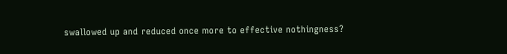swallowed up and reduced once more to effective nothingness?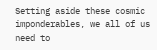Setting aside these cosmic imponderables, we all of us need to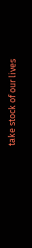take stock of our lives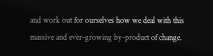and work out for ourselves how we deal with this massive and ever-growing by-product of change.